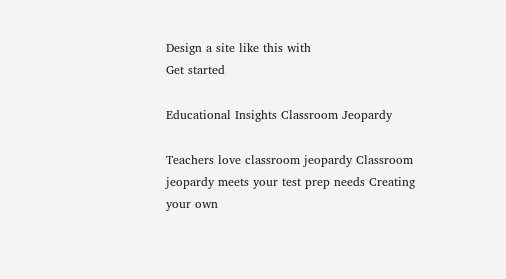Design a site like this with
Get started

Educational Insights Classroom Jeopardy

Teachers love classroom jeopardy Classroom jeopardy meets your test prep needs Creating your own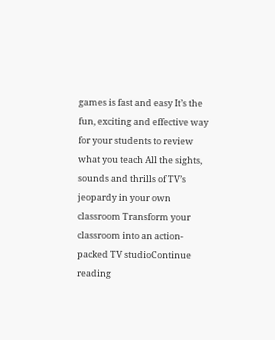games is fast and easy It’s the fun, exciting and effective way for your students to review what you teach All the sights, sounds and thrills of TV’s jeopardy in your own classroom Transform your classroom into an action-packed TV studioContinue reading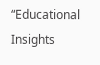“Educational Insights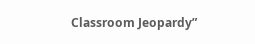Classroom Jeopardy”